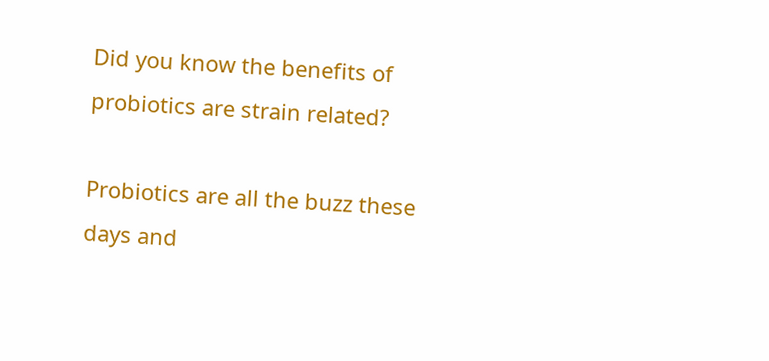Did you know the benefits of probiotics are strain related?

Probiotics are all the buzz these days and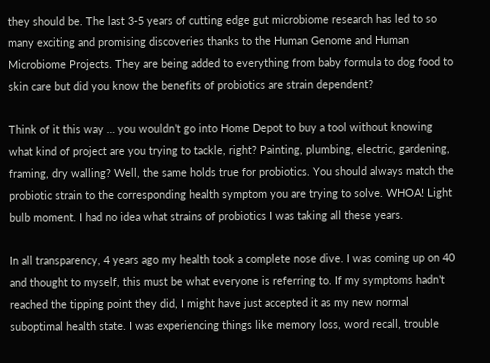they should be. The last 3-5 years of cutting edge gut microbiome research has led to so many exciting and promising discoveries thanks to the Human Genome and Human Microbiome Projects. They are being added to everything from baby formula to dog food to skin care but did you know the benefits of probiotics are strain dependent?

Think of it this way … you wouldn’t go into Home Depot to buy a tool without knowing what kind of project are you trying to tackle, right? Painting, plumbing, electric, gardening, framing, dry walling? Well, the same holds true for probiotics. You should always match the probiotic strain to the corresponding health symptom you are trying to solve. WHOA! Light bulb moment. I had no idea what strains of probiotics I was taking all these years.

In all transparency, 4 years ago my health took a complete nose dive. I was coming up on 40 and thought to myself, this must be what everyone is referring to. If my symptoms hadn’t reached the tipping point they did, I might have just accepted it as my new normal suboptimal health state. I was experiencing things like memory loss, word recall, trouble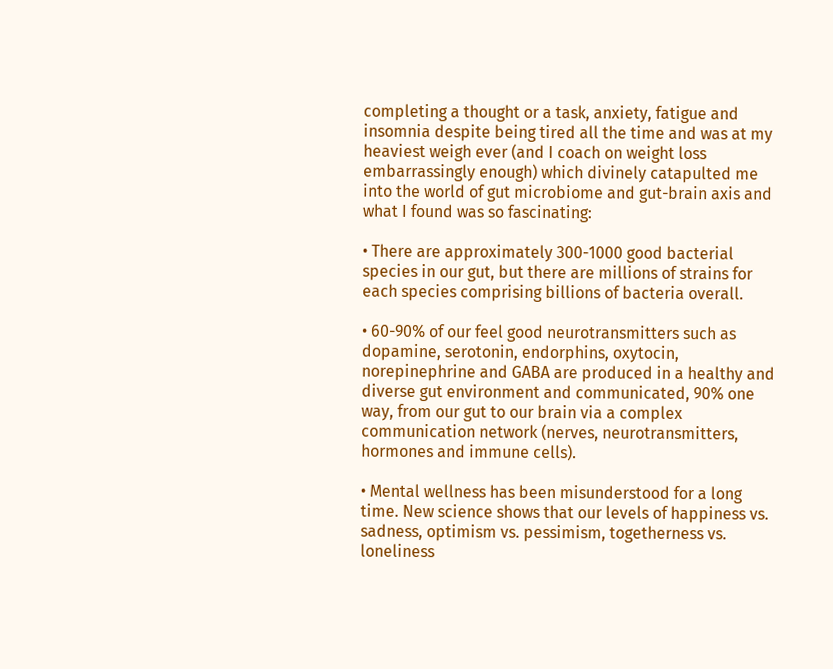completing a thought or a task, anxiety, fatigue and insomnia despite being tired all the time and was at my heaviest weigh ever (and I coach on weight loss embarrassingly enough) which divinely catapulted me into the world of gut microbiome and gut-brain axis and what I found was so fascinating:

• There are approximately 300-1000 good bacterial species in our gut, but there are millions of strains for each species comprising billions of bacteria overall.

• 60-90% of our feel good neurotransmitters such as dopamine, serotonin, endorphins, oxytocin, norepinephrine and GABA are produced in a healthy and diverse gut environment and communicated, 90% one way, from our gut to our brain via a complex communication network (nerves, neurotransmitters, hormones and immune cells).

• Mental wellness has been misunderstood for a long time. New science shows that our levels of happiness vs. sadness, optimism vs. pessimism, togetherness vs. loneliness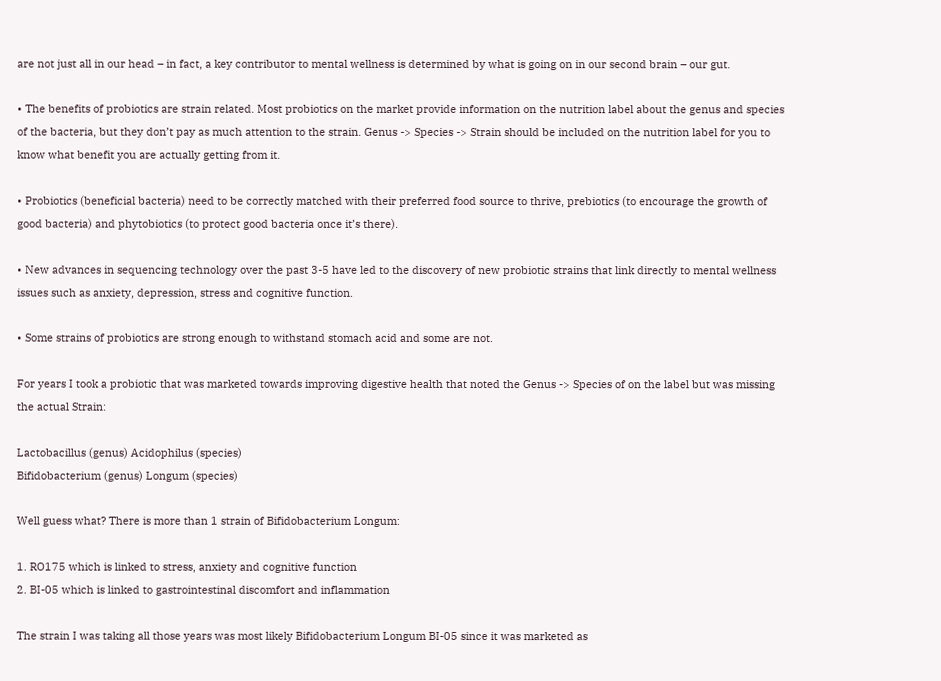are not just all in our head – in fact, a key contributor to mental wellness is determined by what is going on in our second brain – our gut.

• The benefits of probiotics are strain related. Most probiotics on the market provide information on the nutrition label about the genus and species of the bacteria, but they don’t pay as much attention to the strain. Genus -> Species -> Strain should be included on the nutrition label for you to know what benefit you are actually getting from it.

• Probiotics (beneficial bacteria) need to be correctly matched with their preferred food source to thrive, prebiotics (to encourage the growth of good bacteria) and phytobiotics (to protect good bacteria once it’s there).

• New advances in sequencing technology over the past 3-5 have led to the discovery of new probiotic strains that link directly to mental wellness issues such as anxiety, depression, stress and cognitive function.

• Some strains of probiotics are strong enough to withstand stomach acid and some are not.

For years I took a probiotic that was marketed towards improving digestive health that noted the Genus -> Species of on the label but was missing the actual Strain:

Lactobacillus (genus) Acidophilus (species)
Bifidobacterium (genus) Longum (species)

Well guess what? There is more than 1 strain of Bifidobacterium Longum:

1. RO175 which is linked to stress, anxiety and cognitive function
2. BI-05 which is linked to gastrointestinal discomfort and inflammation

The strain I was taking all those years was most likely Bifidobacterium Longum BI-05 since it was marketed as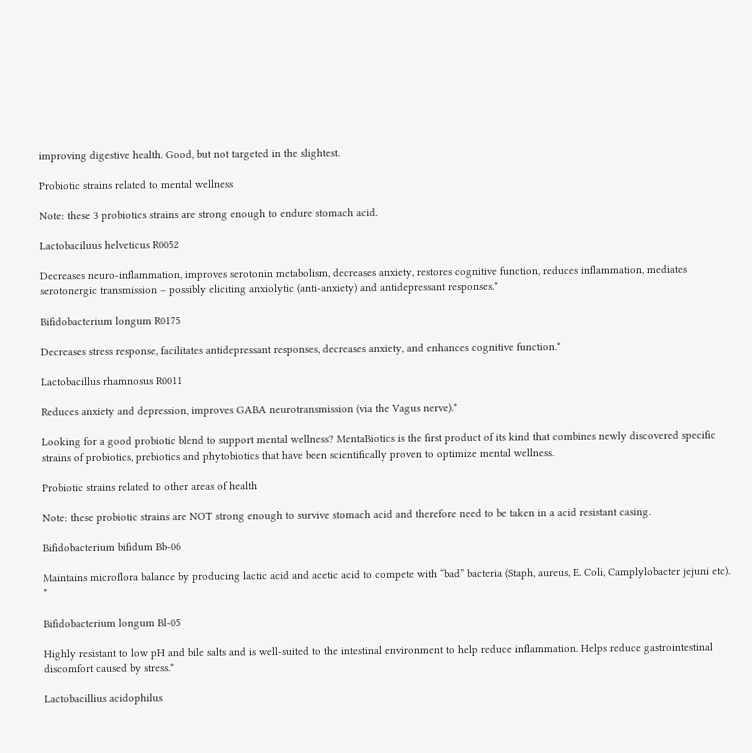improving digestive health. Good, but not targeted in the slightest.

Probiotic strains related to mental wellness

Note: these 3 probiotics strains are strong enough to endure stomach acid.

Lactobaciluus helveticus R0052

Decreases neuro-inflammation, improves serotonin metabolism, decreases anxiety, restores cognitive function, reduces inflammation, mediates serotonergic transmission – possibly eliciting anxiolytic (anti-anxiety) and antidepressant responses.*

Bifidobacterium longum R0175

Decreases stress response, facilitates antidepressant responses, decreases anxiety, and enhances cognitive function.*

Lactobacillus rhamnosus R0011

Reduces anxiety and depression, improves GABA neurotransmission (via the Vagus nerve).*

Looking for a good probiotic blend to support mental wellness? MentaBiotics is the first product of its kind that combines newly discovered specific strains of probiotics, prebiotics and phytobiotics that have been scientifically proven to optimize mental wellness.

Probiotic strains related to other areas of health

Note: these probiotic strains are NOT strong enough to survive stomach acid and therefore need to be taken in a acid resistant casing.

Bifidobacterium bifidum Bb-06

Maintains microflora balance by producing lactic acid and acetic acid to compete with “bad” bacteria (Staph, aureus, E. Coli, Camplylobacter jejuni etc). *

Bifidobacterium longum Bl-05

Highly resistant to low pH and bile salts and is well-suited to the intestinal environment to help reduce inflammation. Helps reduce gastrointestinal discomfort caused by stress.*

Lactobacillius acidophilus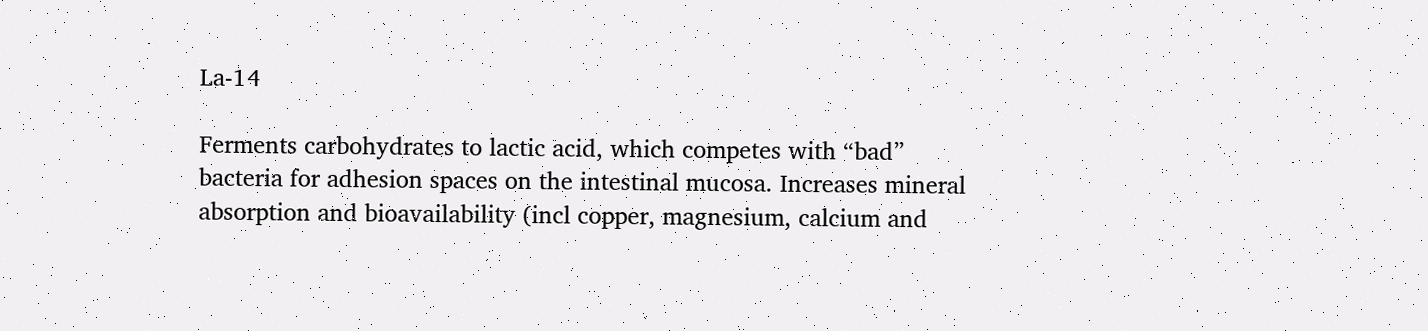La-14

Ferments carbohydrates to lactic acid, which competes with “bad” bacteria for adhesion spaces on the intestinal mucosa. Increases mineral absorption and bioavailability (incl copper, magnesium, calcium and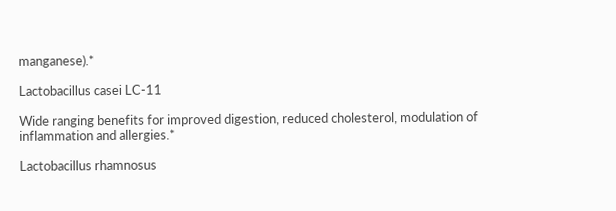manganese).*

Lactobacillus casei LC-11

Wide ranging benefits for improved digestion, reduced cholesterol, modulation of inflammation and allergies.*

Lactobacillus rhamnosus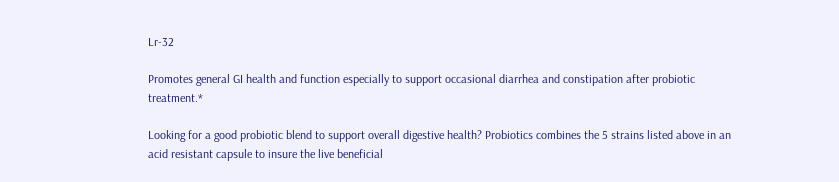Lr-32

Promotes general GI health and function especially to support occasional diarrhea and constipation after probiotic treatment.*

Looking for a good probiotic blend to support overall digestive health? Probiotics combines the 5 strains listed above in an acid resistant capsule to insure the live beneficial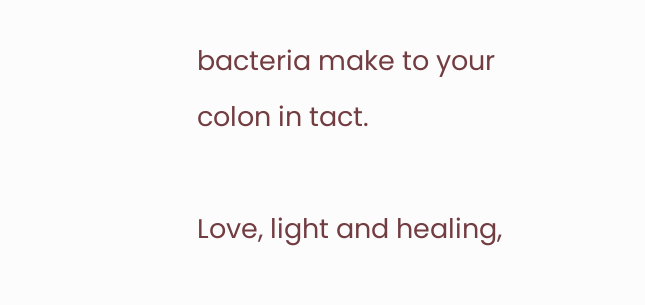bacteria make to your colon in tact.

Love, light and healing,